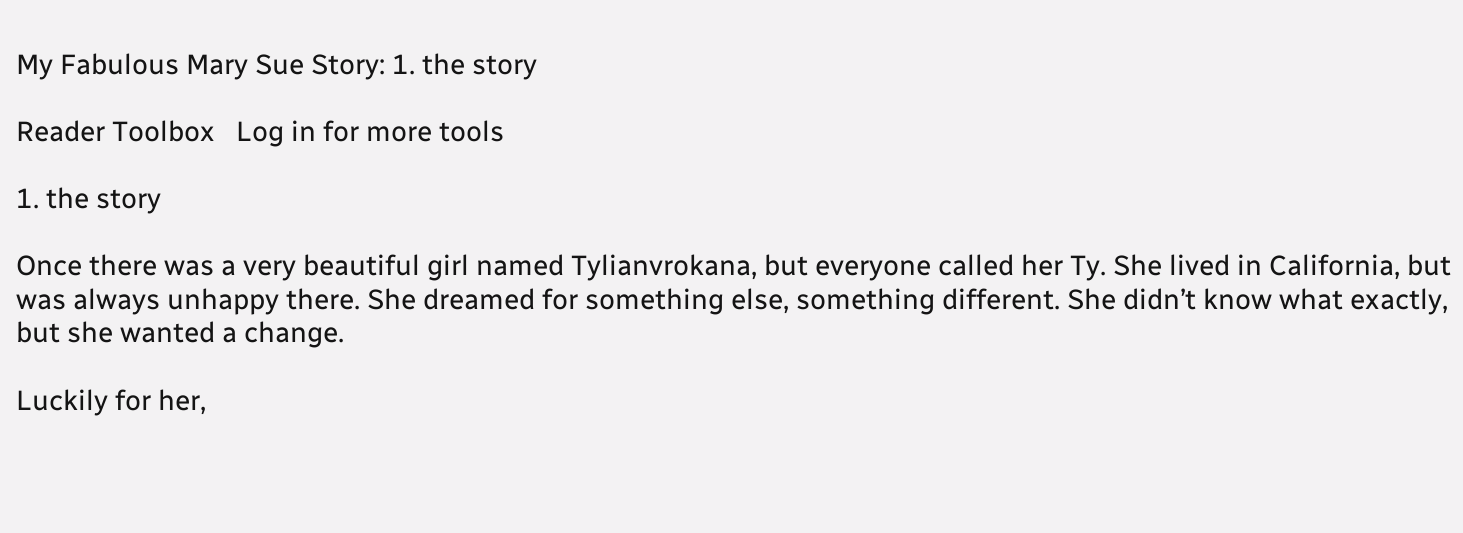My Fabulous Mary Sue Story: 1. the story

Reader Toolbox   Log in for more tools

1. the story

Once there was a very beautiful girl named Tylianvrokana, but everyone called her Ty. She lived in California, but was always unhappy there. She dreamed for something else, something different. She didn’t know what exactly, but she wanted a change.

Luckily for her,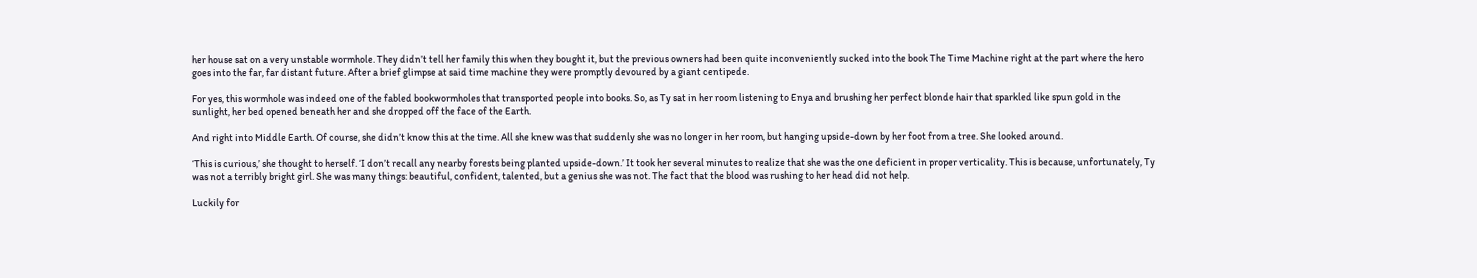her house sat on a very unstable wormhole. They didn’t tell her family this when they bought it, but the previous owners had been quite inconveniently sucked into the book The Time Machine right at the part where the hero goes into the far, far distant future. After a brief glimpse at said time machine they were promptly devoured by a giant centipede.

For yes, this wormhole was indeed one of the fabled bookwormholes that transported people into books. So, as Ty sat in her room listening to Enya and brushing her perfect blonde hair that sparkled like spun gold in the sunlight, her bed opened beneath her and she dropped off the face of the Earth.

And right into Middle Earth. Of course, she didn’t know this at the time. All she knew was that suddenly she was no longer in her room, but hanging upside-down by her foot from a tree. She looked around.

‘This is curious,’ she thought to herself. ‘I don’t recall any nearby forests being planted upside-down.’ It took her several minutes to realize that she was the one deficient in proper verticality. This is because, unfortunately, Ty was not a terribly bright girl. She was many things: beautiful, confident, talented, but a genius she was not. The fact that the blood was rushing to her head did not help.

Luckily for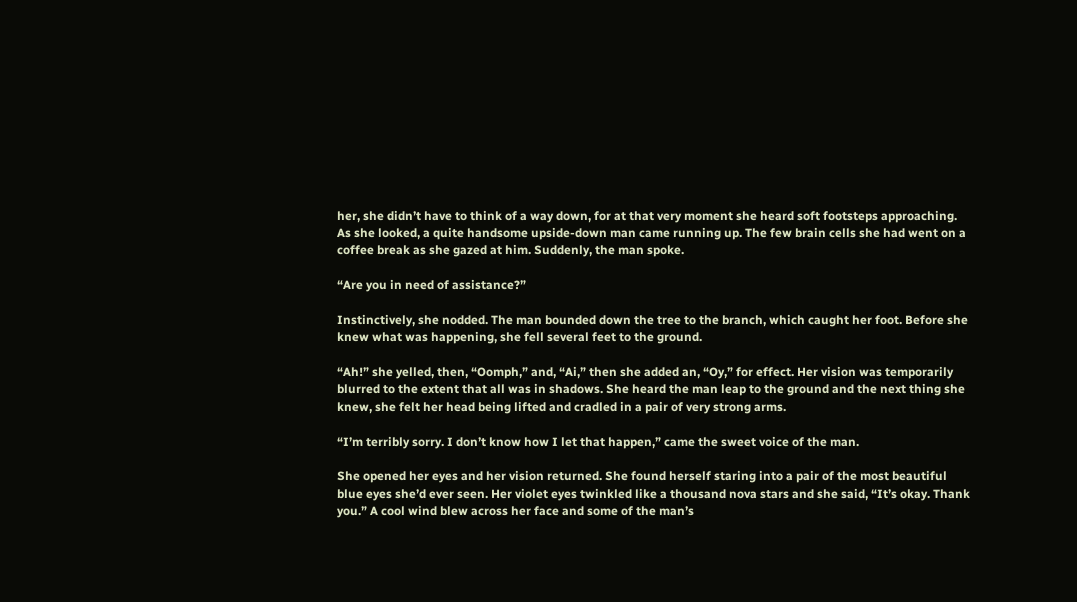her, she didn’t have to think of a way down, for at that very moment she heard soft footsteps approaching. As she looked, a quite handsome upside-down man came running up. The few brain cells she had went on a coffee break as she gazed at him. Suddenly, the man spoke.

“Are you in need of assistance?”

Instinctively, she nodded. The man bounded down the tree to the branch, which caught her foot. Before she knew what was happening, she fell several feet to the ground.

“Ah!” she yelled, then, “Oomph,” and, “Ai,” then she added an, “Oy,” for effect. Her vision was temporarily blurred to the extent that all was in shadows. She heard the man leap to the ground and the next thing she knew, she felt her head being lifted and cradled in a pair of very strong arms.

“I’m terribly sorry. I don’t know how I let that happen,” came the sweet voice of the man.

She opened her eyes and her vision returned. She found herself staring into a pair of the most beautiful blue eyes she’d ever seen. Her violet eyes twinkled like a thousand nova stars and she said, “It’s okay. Thank you.” A cool wind blew across her face and some of the man’s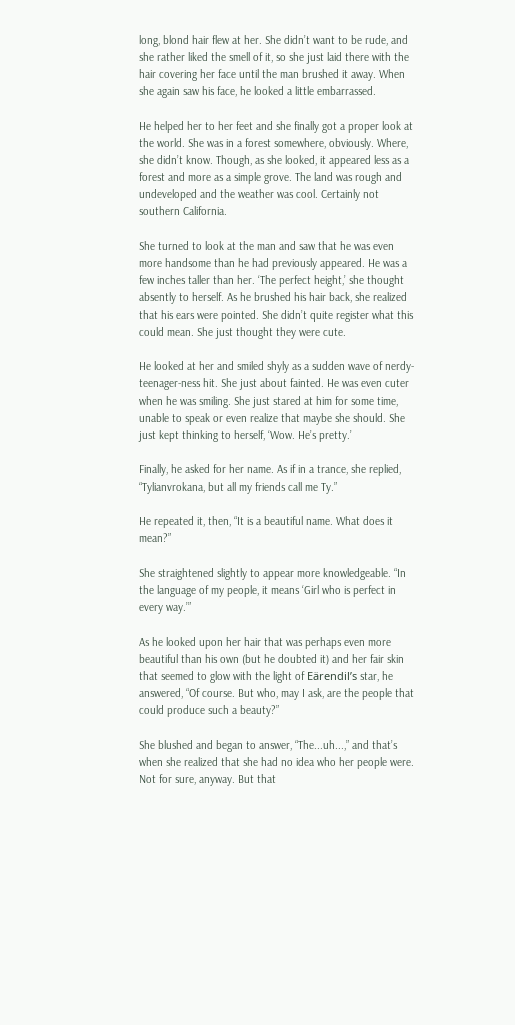long, blond hair flew at her. She didn’t want to be rude, and she rather liked the smell of it, so she just laid there with the hair covering her face until the man brushed it away. When she again saw his face, he looked a little embarrassed.

He helped her to her feet and she finally got a proper look at the world. She was in a forest somewhere, obviously. Where, she didn’t know. Though, as she looked, it appeared less as a forest and more as a simple grove. The land was rough and undeveloped and the weather was cool. Certainly not southern California.

She turned to look at the man and saw that he was even more handsome than he had previously appeared. He was a few inches taller than her. ‘The perfect height,’ she thought absently to herself. As he brushed his hair back, she realized that his ears were pointed. She didn’t quite register what this could mean. She just thought they were cute.

He looked at her and smiled shyly as a sudden wave of nerdy-teenager-ness hit. She just about fainted. He was even cuter when he was smiling. She just stared at him for some time, unable to speak or even realize that maybe she should. She just kept thinking to herself, ‘Wow. He’s pretty.’

Finally, he asked for her name. As if in a trance, she replied, “Tylianvrokana, but all my friends call me Ty.”

He repeated it, then, “It is a beautiful name. What does it mean?”

She straightened slightly to appear more knowledgeable. “In the language of my people, it means ‘Girl who is perfect in every way.’”

As he looked upon her hair that was perhaps even more beautiful than his own (but he doubted it) and her fair skin that seemed to glow with the light of Eärendil’s star, he answered, “Of course. But who, may I ask, are the people that could produce such a beauty?”

She blushed and began to answer, “The...uh...,” and that’s when she realized that she had no idea who her people were. Not for sure, anyway. But that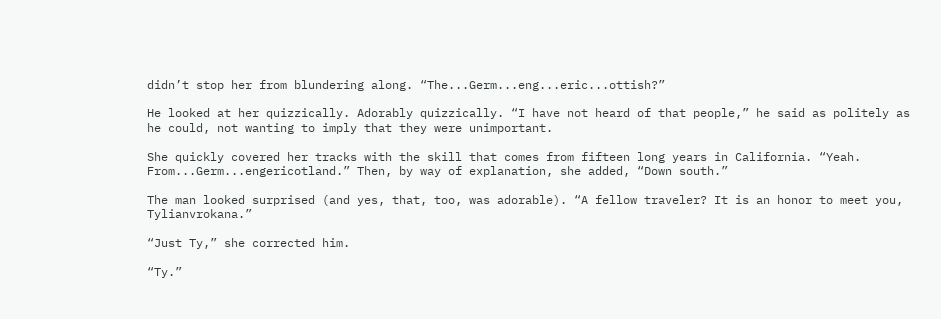didn’t stop her from blundering along. “The...Germ...eng...eric...ottish?”

He looked at her quizzically. Adorably quizzically. “I have not heard of that people,” he said as politely as he could, not wanting to imply that they were unimportant.

She quickly covered her tracks with the skill that comes from fifteen long years in California. “Yeah. From...Germ...engericotland.” Then, by way of explanation, she added, “Down south.”

The man looked surprised (and yes, that, too, was adorable). “A fellow traveler? It is an honor to meet you, Tylianvrokana.”

“Just Ty,” she corrected him.

“Ty.”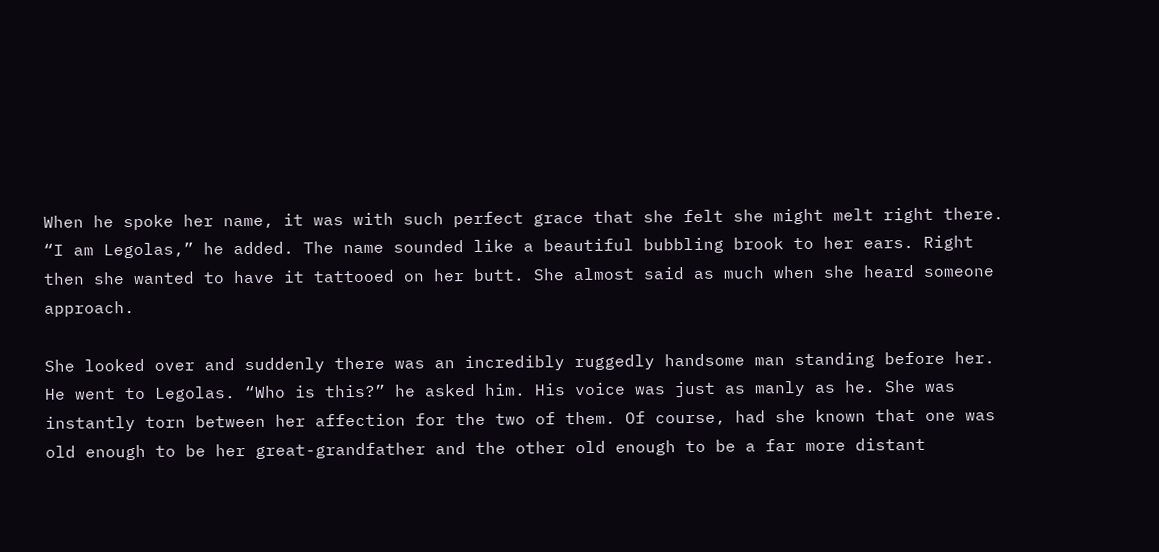When he spoke her name, it was with such perfect grace that she felt she might melt right there. “I am Legolas,” he added. The name sounded like a beautiful bubbling brook to her ears. Right then she wanted to have it tattooed on her butt. She almost said as much when she heard someone approach.

She looked over and suddenly there was an incredibly ruggedly handsome man standing before her. He went to Legolas. “Who is this?” he asked him. His voice was just as manly as he. She was instantly torn between her affection for the two of them. Of course, had she known that one was old enough to be her great-grandfather and the other old enough to be a far more distant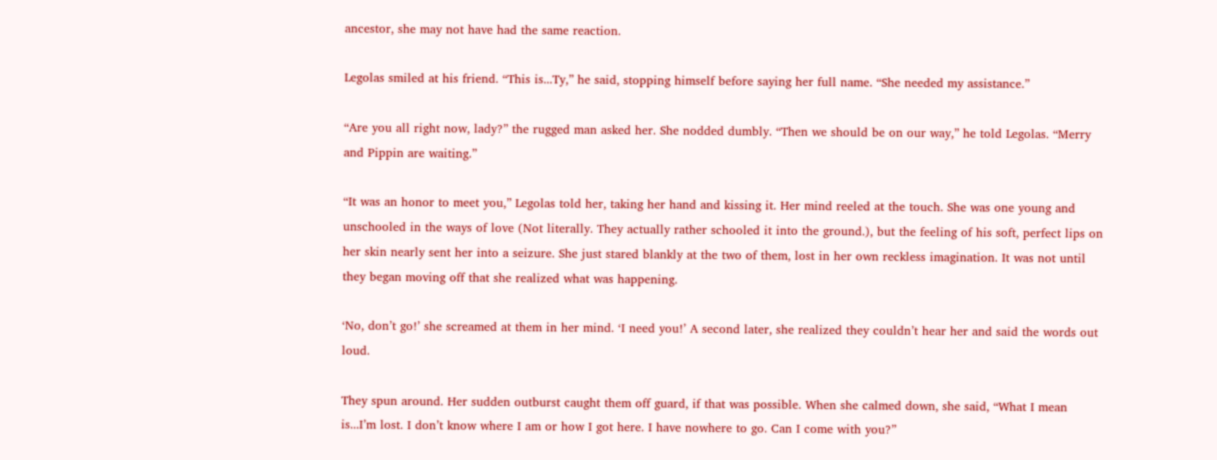ancestor, she may not have had the same reaction.

Legolas smiled at his friend. “This is...Ty,” he said, stopping himself before saying her full name. “She needed my assistance.”

“Are you all right now, lady?” the rugged man asked her. She nodded dumbly. “Then we should be on our way,” he told Legolas. “Merry and Pippin are waiting.”

“It was an honor to meet you,” Legolas told her, taking her hand and kissing it. Her mind reeled at the touch. She was one young and unschooled in the ways of love (Not literally. They actually rather schooled it into the ground.), but the feeling of his soft, perfect lips on her skin nearly sent her into a seizure. She just stared blankly at the two of them, lost in her own reckless imagination. It was not until they began moving off that she realized what was happening.

‘No, don’t go!’ she screamed at them in her mind. ‘I need you!’ A second later, she realized they couldn’t hear her and said the words out loud.

They spun around. Her sudden outburst caught them off guard, if that was possible. When she calmed down, she said, “What I mean is...I’m lost. I don’t know where I am or how I got here. I have nowhere to go. Can I come with you?”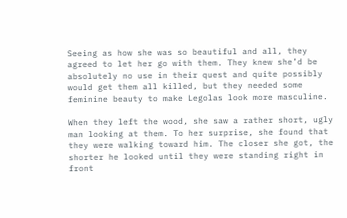Seeing as how she was so beautiful and all, they agreed to let her go with them. They knew she’d be absolutely no use in their quest and quite possibly would get them all killed, but they needed some feminine beauty to make Legolas look more masculine.

When they left the wood, she saw a rather short, ugly man looking at them. To her surprise, she found that they were walking toward him. The closer she got, the shorter he looked until they were standing right in front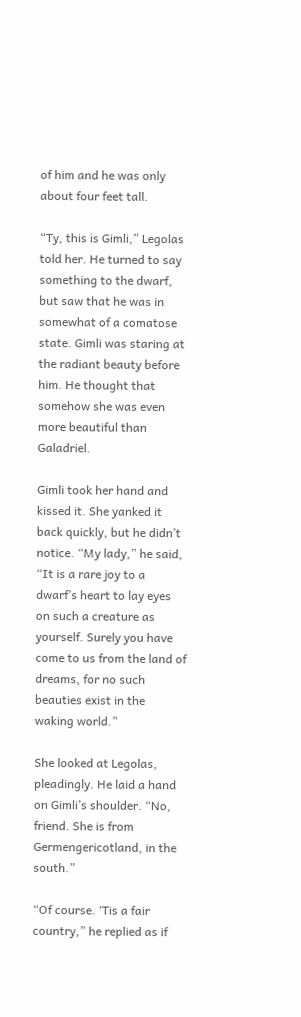of him and he was only about four feet tall.

“Ty, this is Gimli,” Legolas told her. He turned to say something to the dwarf, but saw that he was in somewhat of a comatose state. Gimli was staring at the radiant beauty before him. He thought that somehow she was even more beautiful than Galadriel.

Gimli took her hand and kissed it. She yanked it back quickly, but he didn’t notice. “My lady,” he said, “It is a rare joy to a dwarf’s heart to lay eyes on such a creature as yourself. Surely you have come to us from the land of dreams, for no such beauties exist in the waking world.”

She looked at Legolas, pleadingly. He laid a hand on Gimli’s shoulder. “No, friend. She is from Germengericotland, in the south.”

“Of course. ‘Tis a fair country,” he replied as if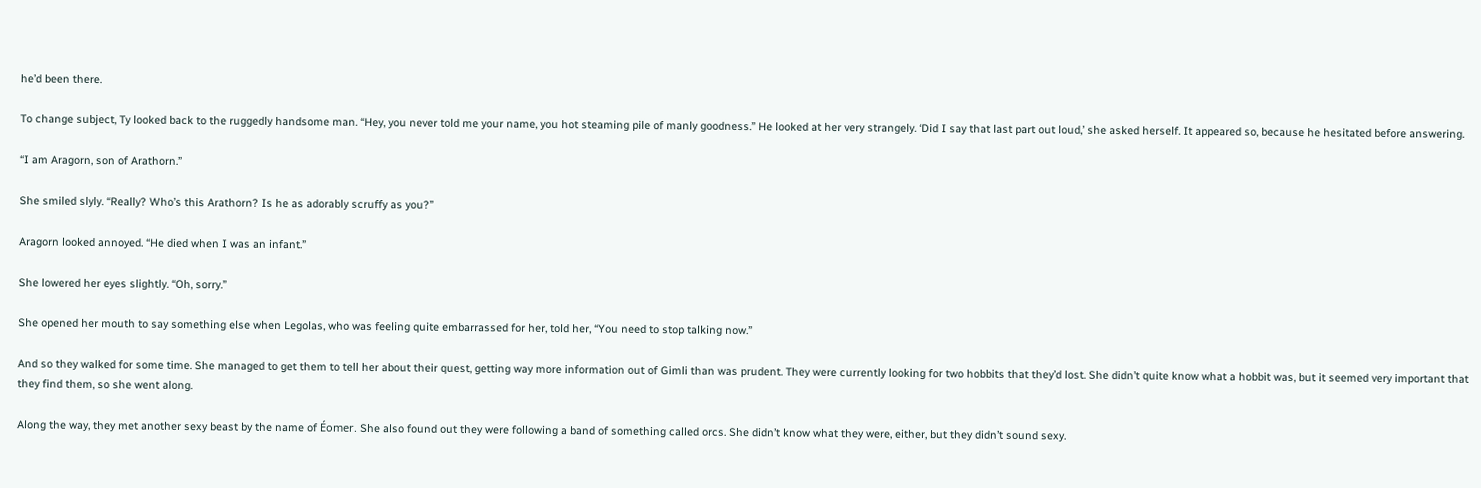he’d been there.

To change subject, Ty looked back to the ruggedly handsome man. “Hey, you never told me your name, you hot steaming pile of manly goodness.” He looked at her very strangely. ‘Did I say that last part out loud,’ she asked herself. It appeared so, because he hesitated before answering.

“I am Aragorn, son of Arathorn.”

She smiled slyly. “Really? Who’s this Arathorn? Is he as adorably scruffy as you?”

Aragorn looked annoyed. “He died when I was an infant.”

She lowered her eyes slightly. “Oh, sorry.”

She opened her mouth to say something else when Legolas, who was feeling quite embarrassed for her, told her, “You need to stop talking now.”

And so they walked for some time. She managed to get them to tell her about their quest, getting way more information out of Gimli than was prudent. They were currently looking for two hobbits that they’d lost. She didn’t quite know what a hobbit was, but it seemed very important that they find them, so she went along.

Along the way, they met another sexy beast by the name of Éomer. She also found out they were following a band of something called orcs. She didn’t know what they were, either, but they didn’t sound sexy.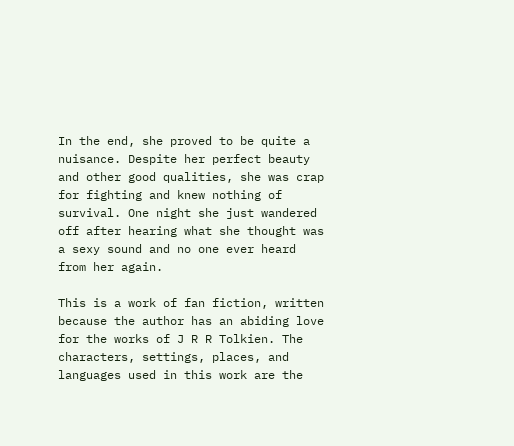In the end, she proved to be quite a nuisance. Despite her perfect beauty and other good qualities, she was crap for fighting and knew nothing of survival. One night she just wandered off after hearing what she thought was a sexy sound and no one ever heard from her again.

This is a work of fan fiction, written because the author has an abiding love for the works of J R R Tolkien. The characters, settings, places, and languages used in this work are the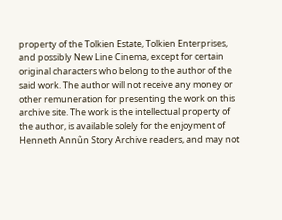property of the Tolkien Estate, Tolkien Enterprises, and possibly New Line Cinema, except for certain original characters who belong to the author of the said work. The author will not receive any money or other remuneration for presenting the work on this archive site. The work is the intellectual property of the author, is available solely for the enjoyment of Henneth Annûn Story Archive readers, and may not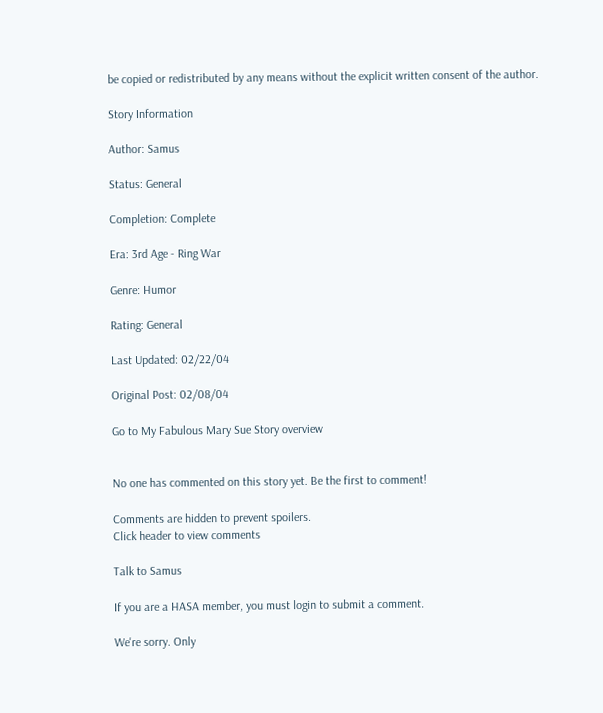be copied or redistributed by any means without the explicit written consent of the author.

Story Information

Author: Samus

Status: General

Completion: Complete

Era: 3rd Age - Ring War

Genre: Humor

Rating: General

Last Updated: 02/22/04

Original Post: 02/08/04

Go to My Fabulous Mary Sue Story overview


No one has commented on this story yet. Be the first to comment!

Comments are hidden to prevent spoilers.
Click header to view comments

Talk to Samus

If you are a HASA member, you must login to submit a comment.

We're sorry. Only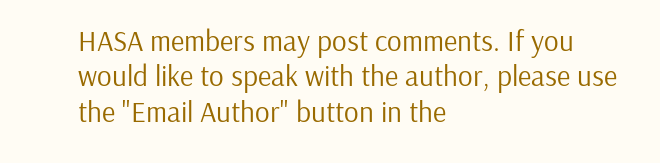HASA members may post comments. If you would like to speak with the author, please use the "Email Author" button in the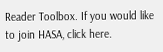Reader Toolbox. If you would like to join HASA, click here.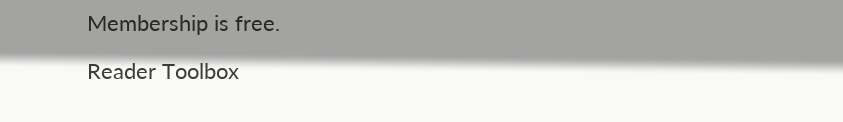Membership is free.

Reader Toolbox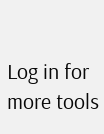Log in for more tools